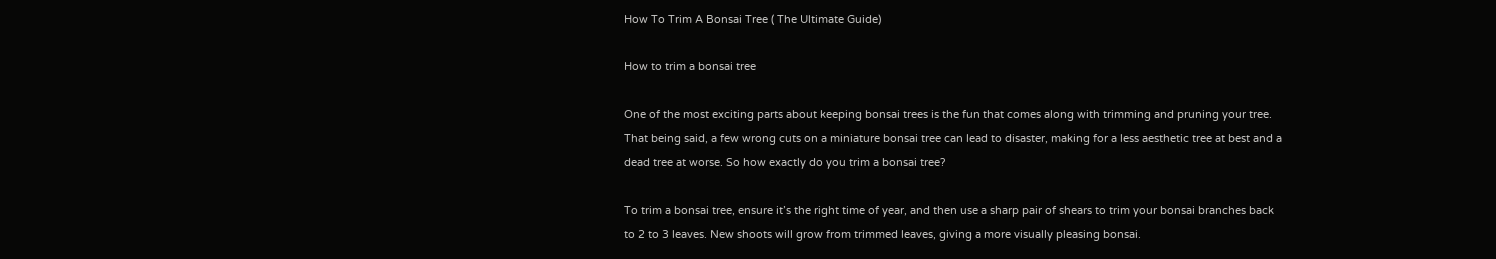How To Trim A Bonsai Tree ( The Ultimate Guide)

How to trim a bonsai tree

One of the most exciting parts about keeping bonsai trees is the fun that comes along with trimming and pruning your tree. That being said, a few wrong cuts on a miniature bonsai tree can lead to disaster, making for a less aesthetic tree at best and a dead tree at worse. So how exactly do you trim a bonsai tree?

To trim a bonsai tree, ensure it’s the right time of year, and then use a sharp pair of shears to trim your bonsai branches back to 2 to 3 leaves. New shoots will grow from trimmed leaves, giving a more visually pleasing bonsai.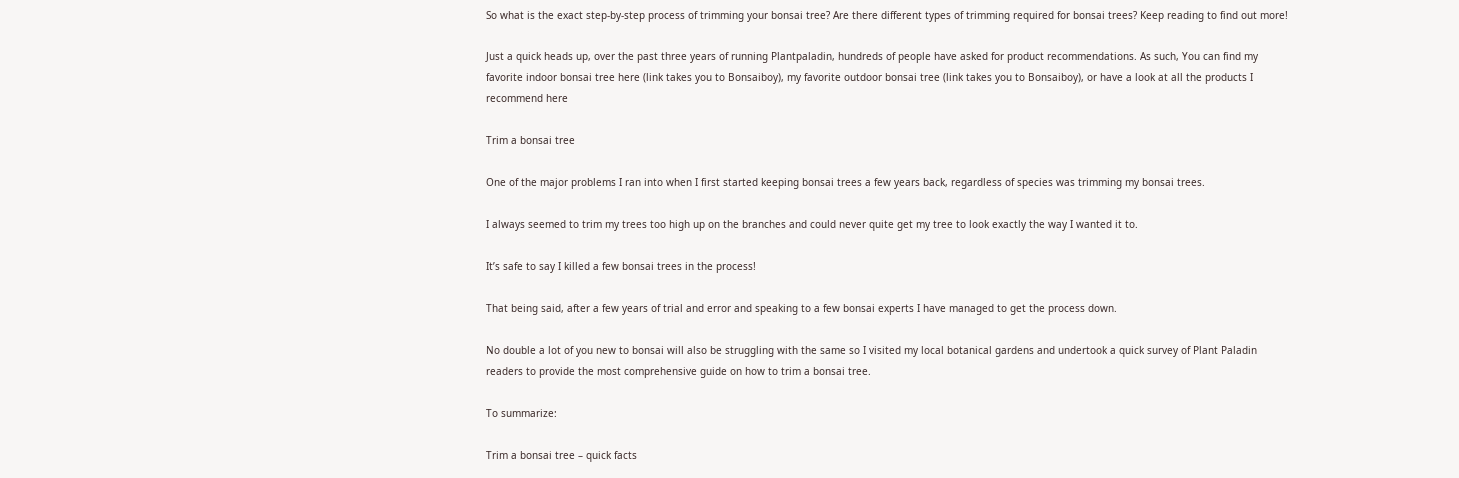So what is the exact step-by-step process of trimming your bonsai tree? Are there different types of trimming required for bonsai trees? Keep reading to find out more!

Just a quick heads up, over the past three years of running Plantpaladin, hundreds of people have asked for product recommendations. As such, You can find my favorite indoor bonsai tree here (link takes you to Bonsaiboy), my favorite outdoor bonsai tree (link takes you to Bonsaiboy), or have a look at all the products I recommend here

Trim a bonsai tree

One of the major problems I ran into when I first started keeping bonsai trees a few years back, regardless of species was trimming my bonsai trees.

I always seemed to trim my trees too high up on the branches and could never quite get my tree to look exactly the way I wanted it to.

It’s safe to say I killed a few bonsai trees in the process!

That being said, after a few years of trial and error and speaking to a few bonsai experts I have managed to get the process down.

No double a lot of you new to bonsai will also be struggling with the same so I visited my local botanical gardens and undertook a quick survey of Plant Paladin readers to provide the most comprehensive guide on how to trim a bonsai tree.

To summarize:

Trim a bonsai tree – quick facts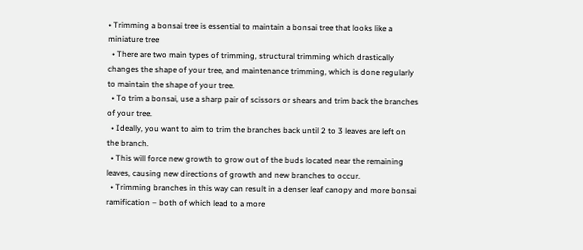• Trimming a bonsai tree is essential to maintain a bonsai tree that looks like a miniature tree
  • There are two main types of trimming, structural trimming which drastically changes the shape of your tree, and maintenance trimming, which is done regularly to maintain the shape of your tree.
  • To trim a bonsai, use a sharp pair of scissors or shears and trim back the branches of your tree.
  • Ideally, you want to aim to trim the branches back until 2 to 3 leaves are left on the branch.
  • This will force new growth to grow out of the buds located near the remaining leaves, causing new directions of growth and new branches to occur.
  • Trimming branches in this way can result in a denser leaf canopy and more bonsai ramification – both of which lead to a more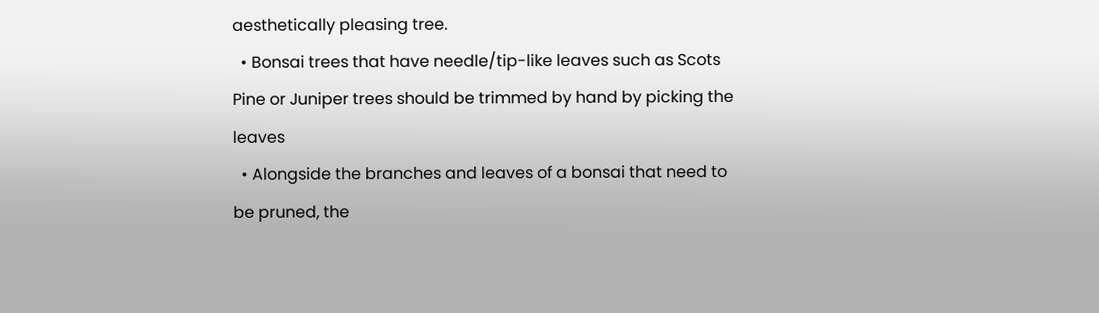aesthetically pleasing tree.
  • Bonsai trees that have needle/tip-like leaves such as Scots Pine or Juniper trees should be trimmed by hand by picking the leaves
  • Alongside the branches and leaves of a bonsai that need to be pruned, the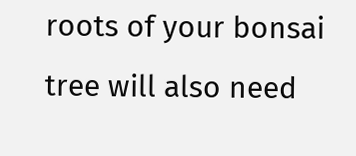roots of your bonsai tree will also need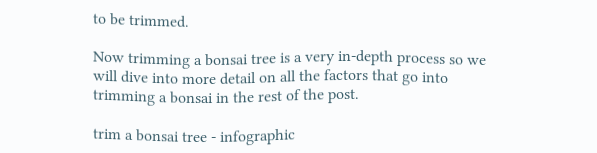to be trimmed.

Now trimming a bonsai tree is a very in-depth process so we will dive into more detail on all the factors that go into trimming a bonsai in the rest of the post.

trim a bonsai tree - infographic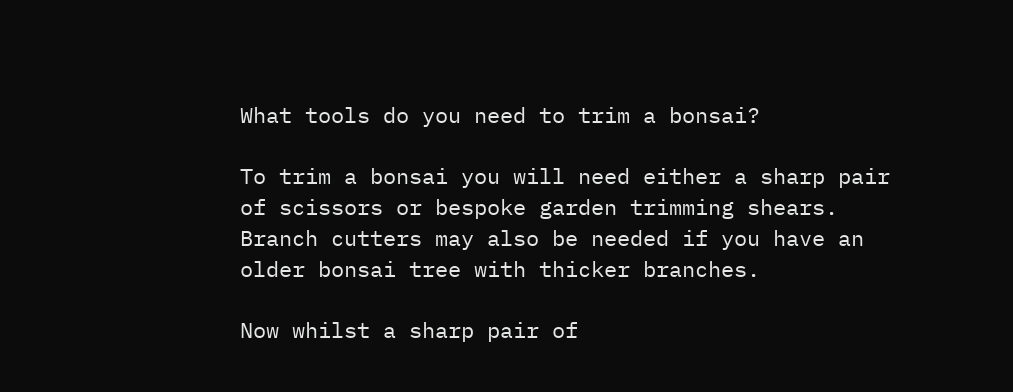What tools do you need to trim a bonsai?

To trim a bonsai you will need either a sharp pair of scissors or bespoke garden trimming shears. Branch cutters may also be needed if you have an older bonsai tree with thicker branches.

Now whilst a sharp pair of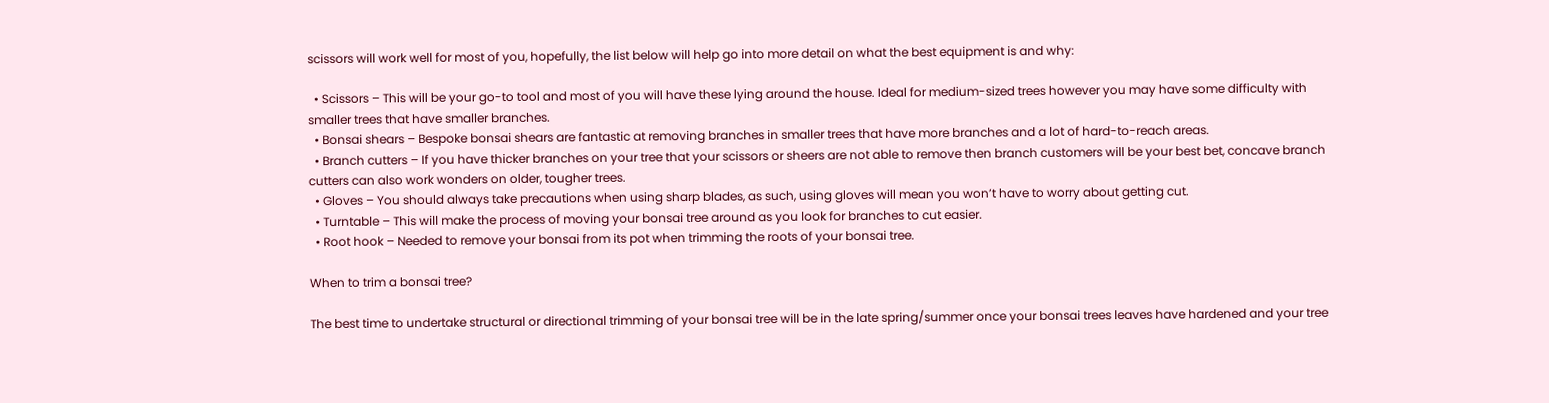scissors will work well for most of you, hopefully, the list below will help go into more detail on what the best equipment is and why:

  • Scissors – This will be your go-to tool and most of you will have these lying around the house. Ideal for medium-sized trees however you may have some difficulty with smaller trees that have smaller branches.
  • Bonsai shears – Bespoke bonsai shears are fantastic at removing branches in smaller trees that have more branches and a lot of hard-to-reach areas.
  • Branch cutters – If you have thicker branches on your tree that your scissors or sheers are not able to remove then branch customers will be your best bet, concave branch cutters can also work wonders on older, tougher trees.
  • Gloves – You should always take precautions when using sharp blades, as such, using gloves will mean you won’t have to worry about getting cut.
  • Turntable – This will make the process of moving your bonsai tree around as you look for branches to cut easier.
  • Root hook – Needed to remove your bonsai from its pot when trimming the roots of your bonsai tree.

When to trim a bonsai tree?

The best time to undertake structural or directional trimming of your bonsai tree will be in the late spring/summer once your bonsai trees leaves have hardened and your tree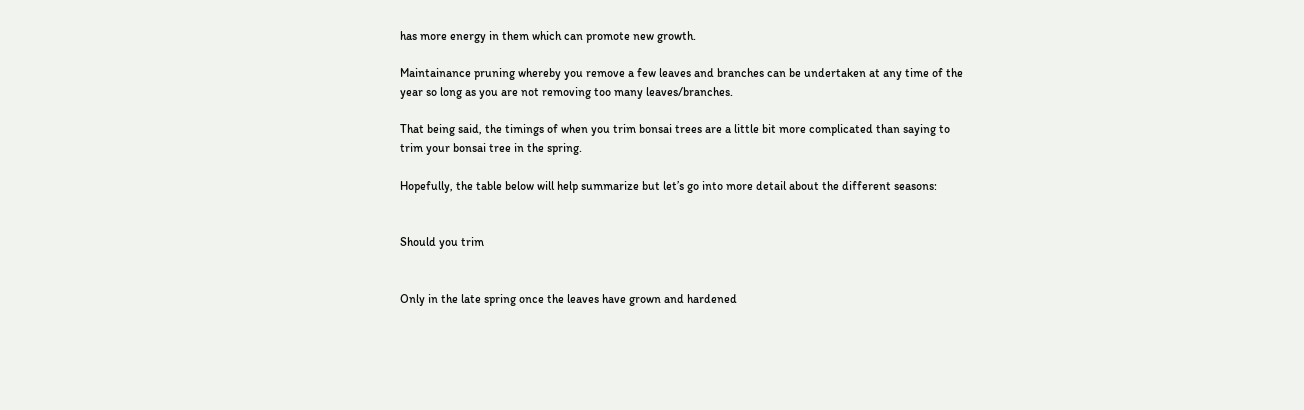has more energy in them which can promote new growth.

Maintainance pruning whereby you remove a few leaves and branches can be undertaken at any time of the year so long as you are not removing too many leaves/branches.

That being said, the timings of when you trim bonsai trees are a little bit more complicated than saying to trim your bonsai tree in the spring.

Hopefully, the table below will help summarize but let’s go into more detail about the different seasons:


Should you trim


Only in the late spring once the leaves have grown and hardened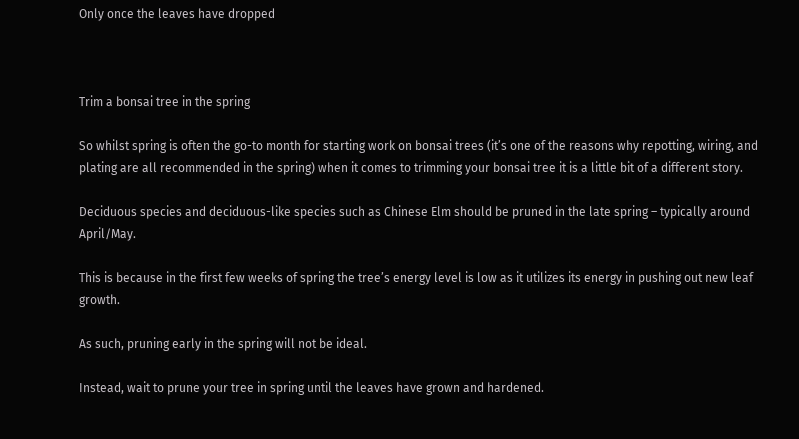Only once the leaves have dropped



Trim a bonsai tree in the spring

So whilst spring is often the go-to month for starting work on bonsai trees (it’s one of the reasons why repotting, wiring, and plating are all recommended in the spring) when it comes to trimming your bonsai tree it is a little bit of a different story.

Deciduous species and deciduous-like species such as Chinese Elm should be pruned in the late spring – typically around April/May.

This is because in the first few weeks of spring the tree’s energy level is low as it utilizes its energy in pushing out new leaf growth.

As such, pruning early in the spring will not be ideal.

Instead, wait to prune your tree in spring until the leaves have grown and hardened.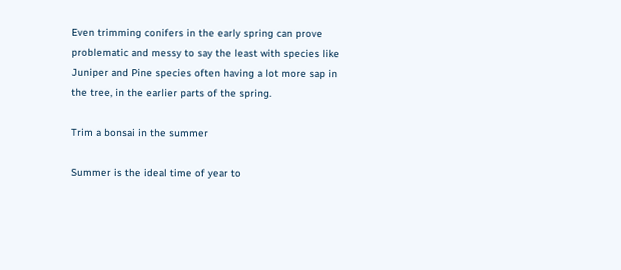Even trimming conifers in the early spring can prove problematic and messy to say the least with species like Juniper and Pine species often having a lot more sap in the tree, in the earlier parts of the spring.

Trim a bonsai in the summer

Summer is the ideal time of year to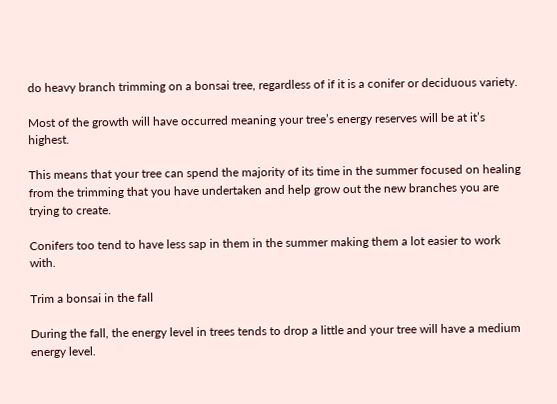do heavy branch trimming on a bonsai tree, regardless of if it is a conifer or deciduous variety.

Most of the growth will have occurred meaning your tree’s energy reserves will be at it’s highest.

This means that your tree can spend the majority of its time in the summer focused on healing from the trimming that you have undertaken and help grow out the new branches you are trying to create.

Conifers too tend to have less sap in them in the summer making them a lot easier to work with.

Trim a bonsai in the fall

During the fall, the energy level in trees tends to drop a little and your tree will have a medium energy level.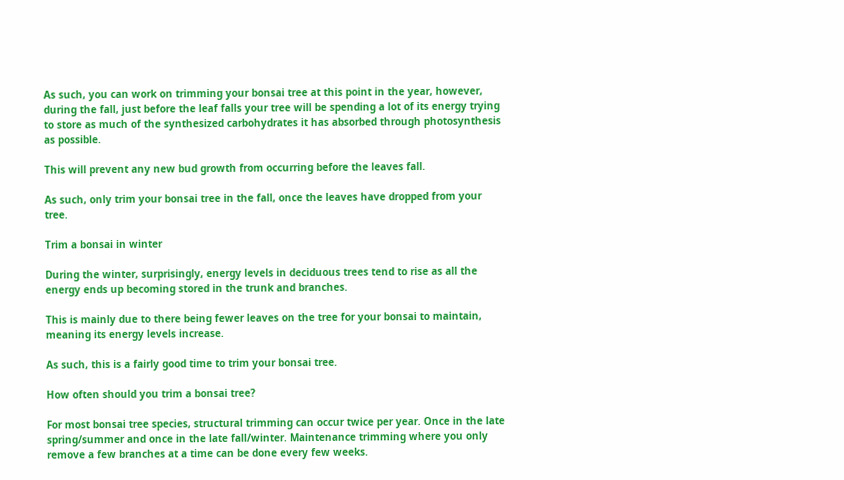As such, you can work on trimming your bonsai tree at this point in the year, however, during the fall, just before the leaf falls your tree will be spending a lot of its energy trying to store as much of the synthesized carbohydrates it has absorbed through photosynthesis as possible.

This will prevent any new bud growth from occurring before the leaves fall.

As such, only trim your bonsai tree in the fall, once the leaves have dropped from your tree.

Trim a bonsai in winter

During the winter, surprisingly, energy levels in deciduous trees tend to rise as all the energy ends up becoming stored in the trunk and branches.

This is mainly due to there being fewer leaves on the tree for your bonsai to maintain, meaning its energy levels increase.

As such, this is a fairly good time to trim your bonsai tree.

How often should you trim a bonsai tree?

For most bonsai tree species, structural trimming can occur twice per year. Once in the late spring/summer and once in the late fall/winter. Maintenance trimming where you only remove a few branches at a time can be done every few weeks.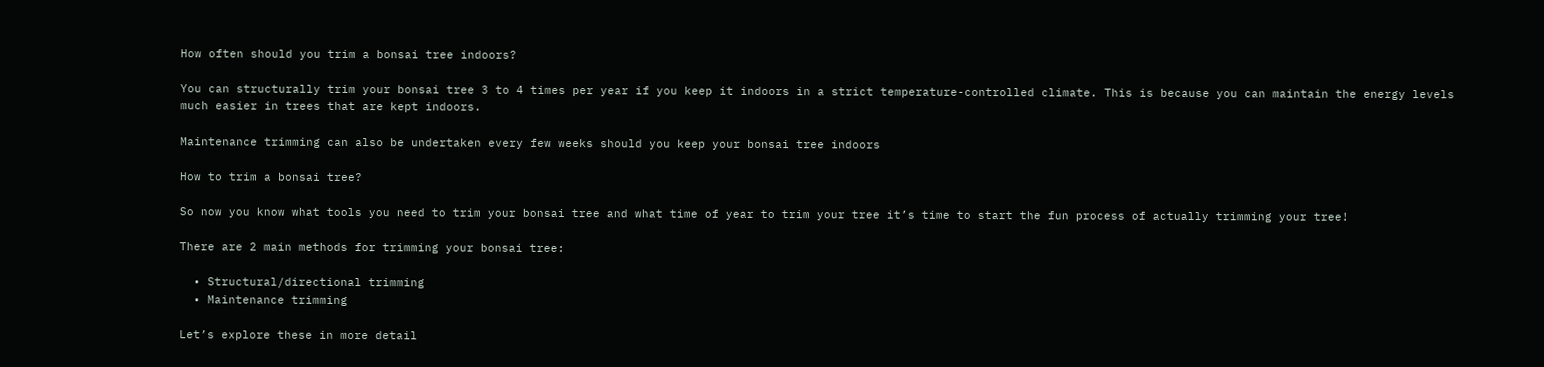How often should you trim a bonsai tree indoors?

You can structurally trim your bonsai tree 3 to 4 times per year if you keep it indoors in a strict temperature-controlled climate. This is because you can maintain the energy levels much easier in trees that are kept indoors.

Maintenance trimming can also be undertaken every few weeks should you keep your bonsai tree indoors

How to trim a bonsai tree?

So now you know what tools you need to trim your bonsai tree and what time of year to trim your tree it’s time to start the fun process of actually trimming your tree!

There are 2 main methods for trimming your bonsai tree:

  • Structural/directional trimming
  • Maintenance trimming

Let’s explore these in more detail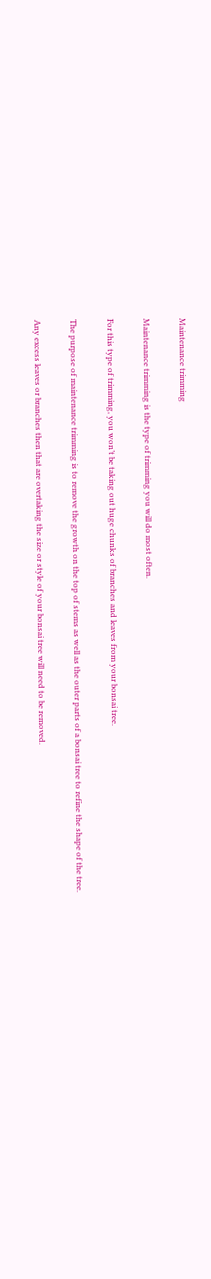Maintenance trimming

Maintenance trimming is the type of trimming you will do most often.

For this type of trimming, you won’t be taking out huge chunks of branches and leaves from your bonsai tree.

The purpose of maintenance trimming is to remove the growth on the top of stems as well as the outer parts of a bonsai tree to refine the shape of the tree.

Any excess leaves or branches then that are overtaking the size or style of your bonsai tree will need to be removed.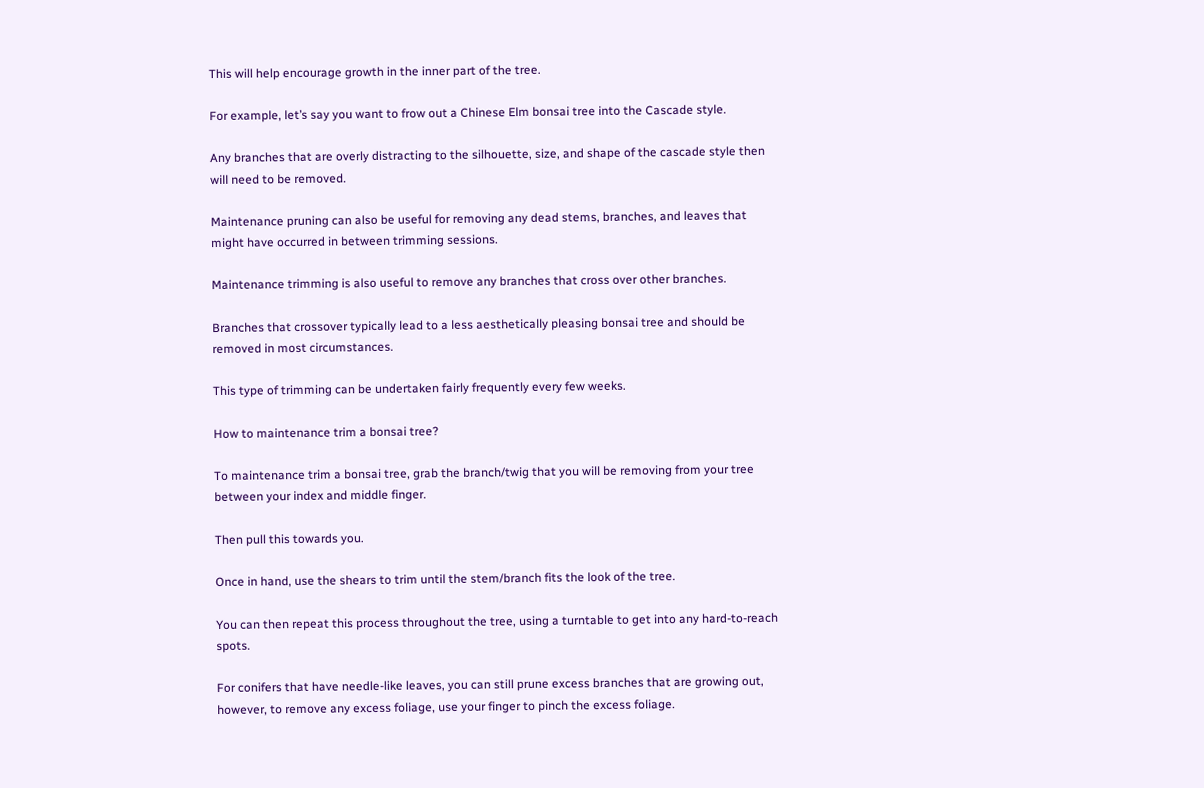This will help encourage growth in the inner part of the tree.

For example, let’s say you want to frow out a Chinese Elm bonsai tree into the Cascade style.

Any branches that are overly distracting to the silhouette, size, and shape of the cascade style then will need to be removed.

Maintenance pruning can also be useful for removing any dead stems, branches, and leaves that might have occurred in between trimming sessions.

Maintenance trimming is also useful to remove any branches that cross over other branches.

Branches that crossover typically lead to a less aesthetically pleasing bonsai tree and should be removed in most circumstances.

This type of trimming can be undertaken fairly frequently every few weeks.

How to maintenance trim a bonsai tree?

To maintenance trim a bonsai tree, grab the branch/twig that you will be removing from your tree between your index and middle finger.

Then pull this towards you.

Once in hand, use the shears to trim until the stem/branch fits the look of the tree.

You can then repeat this process throughout the tree, using a turntable to get into any hard-to-reach spots.

For conifers that have needle-like leaves, you can still prune excess branches that are growing out, however, to remove any excess foliage, use your finger to pinch the excess foliage.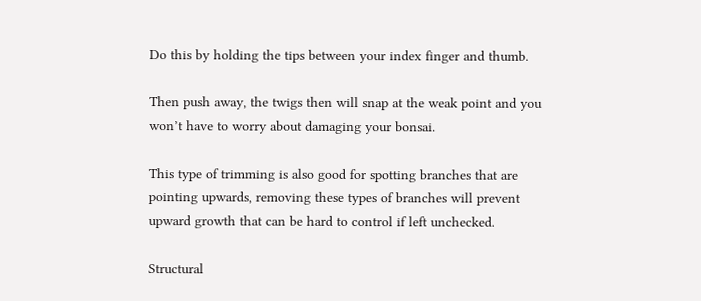Do this by holding the tips between your index finger and thumb.

Then push away, the twigs then will snap at the weak point and you won’t have to worry about damaging your bonsai.

This type of trimming is also good for spotting branches that are pointing upwards, removing these types of branches will prevent upward growth that can be hard to control if left unchecked.

Structural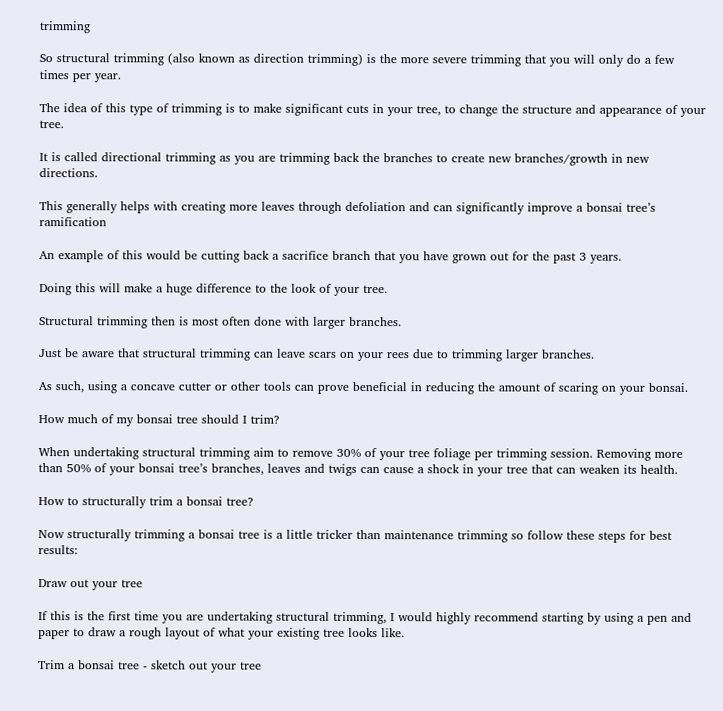trimming

So structural trimming (also known as direction trimming) is the more severe trimming that you will only do a few times per year.

The idea of this type of trimming is to make significant cuts in your tree, to change the structure and appearance of your tree.

It is called directional trimming as you are trimming back the branches to create new branches/growth in new directions.

This generally helps with creating more leaves through defoliation and can significantly improve a bonsai tree’s ramification

An example of this would be cutting back a sacrifice branch that you have grown out for the past 3 years.

Doing this will make a huge difference to the look of your tree.

Structural trimming then is most often done with larger branches.

Just be aware that structural trimming can leave scars on your rees due to trimming larger branches.

As such, using a concave cutter or other tools can prove beneficial in reducing the amount of scaring on your bonsai.

How much of my bonsai tree should I trim?

When undertaking structural trimming aim to remove 30% of your tree foliage per trimming session. Removing more than 50% of your bonsai tree’s branches, leaves and twigs can cause a shock in your tree that can weaken its health.

How to structurally trim a bonsai tree?

Now structurally trimming a bonsai tree is a little tricker than maintenance trimming so follow these steps for best results:

Draw out your tree

If this is the first time you are undertaking structural trimming, I would highly recommend starting by using a pen and paper to draw a rough layout of what your existing tree looks like.

Trim a bonsai tree - sketch out your tree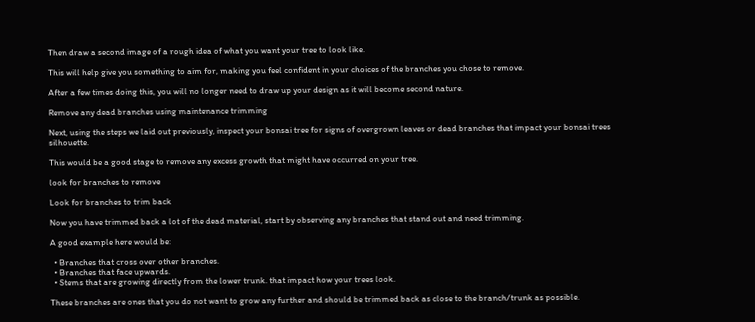Then draw a second image of a rough idea of what you want your tree to look like.

This will help give you something to aim for, making you feel confident in your choices of the branches you chose to remove.

After a few times doing this, you will no longer need to draw up your design as it will become second nature.

Remove any dead branches using maintenance trimming

Next, using the steps we laid out previously, inspect your bonsai tree for signs of overgrown leaves or dead branches that impact your bonsai trees silhouette.

This would be a good stage to remove any excess growth that might have occurred on your tree.

look for branches to remove

Look for branches to trim back

Now you have trimmed back a lot of the dead material, start by observing any branches that stand out and need trimming.

A good example here would be:

  • Branches that cross over other branches.
  • Branches that face upwards.
  • Stems that are growing directly from the lower trunk. that impact how your trees look.

These branches are ones that you do not want to grow any further and should be trimmed back as close to the branch/trunk as possible.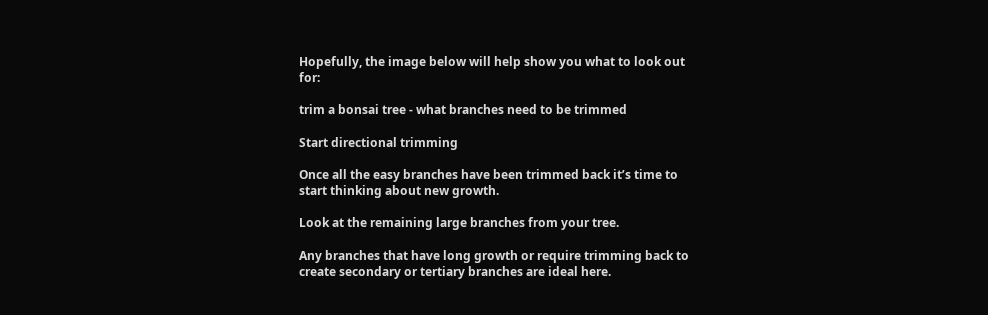Hopefully, the image below will help show you what to look out for:

trim a bonsai tree - what branches need to be trimmed

Start directional trimming

Once all the easy branches have been trimmed back it’s time to start thinking about new growth.

Look at the remaining large branches from your tree.

Any branches that have long growth or require trimming back to create secondary or tertiary branches are ideal here.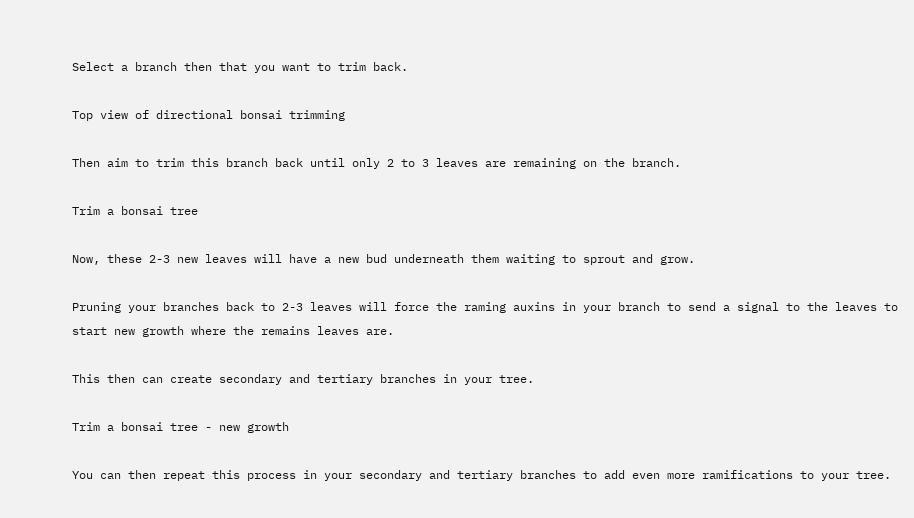Select a branch then that you want to trim back.

Top view of directional bonsai trimming

Then aim to trim this branch back until only 2 to 3 leaves are remaining on the branch.

Trim a bonsai tree

Now, these 2-3 new leaves will have a new bud underneath them waiting to sprout and grow.

Pruning your branches back to 2-3 leaves will force the raming auxins in your branch to send a signal to the leaves to start new growth where the remains leaves are.

This then can create secondary and tertiary branches in your tree.

Trim a bonsai tree - new growth

You can then repeat this process in your secondary and tertiary branches to add even more ramifications to your tree.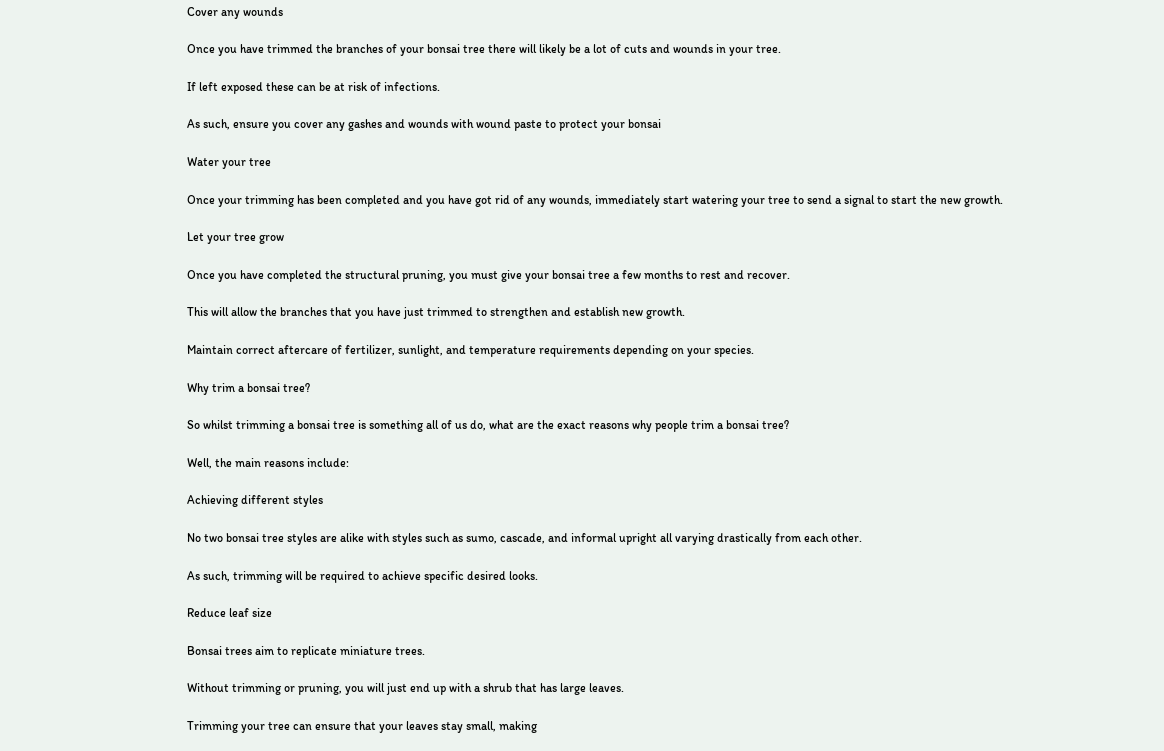Cover any wounds

Once you have trimmed the branches of your bonsai tree there will likely be a lot of cuts and wounds in your tree.

If left exposed these can be at risk of infections.

As such, ensure you cover any gashes and wounds with wound paste to protect your bonsai

Water your tree

Once your trimming has been completed and you have got rid of any wounds, immediately start watering your tree to send a signal to start the new growth.

Let your tree grow

Once you have completed the structural pruning, you must give your bonsai tree a few months to rest and recover.

This will allow the branches that you have just trimmed to strengthen and establish new growth.

Maintain correct aftercare of fertilizer, sunlight, and temperature requirements depending on your species.

Why trim a bonsai tree?

So whilst trimming a bonsai tree is something all of us do, what are the exact reasons why people trim a bonsai tree?

Well, the main reasons include:

Achieving different styles

No two bonsai tree styles are alike with styles such as sumo, cascade, and informal upright all varying drastically from each other.

As such, trimming will be required to achieve specific desired looks.

Reduce leaf size

Bonsai trees aim to replicate miniature trees.

Without trimming or pruning, you will just end up with a shrub that has large leaves.

Trimming your tree can ensure that your leaves stay small, making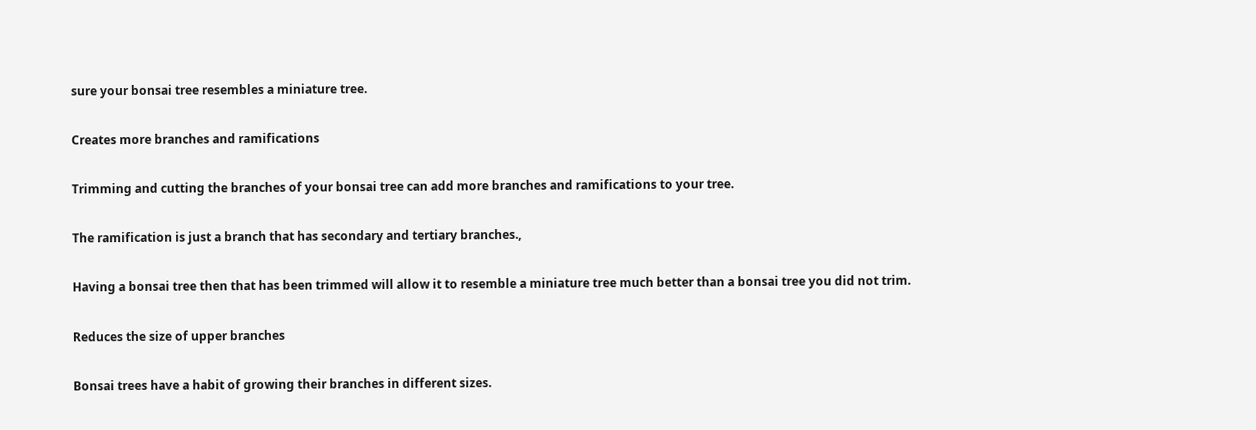sure your bonsai tree resembles a miniature tree.

Creates more branches and ramifications

Trimming and cutting the branches of your bonsai tree can add more branches and ramifications to your tree.

The ramification is just a branch that has secondary and tertiary branches.,

Having a bonsai tree then that has been trimmed will allow it to resemble a miniature tree much better than a bonsai tree you did not trim.

Reduces the size of upper branches

Bonsai trees have a habit of growing their branches in different sizes.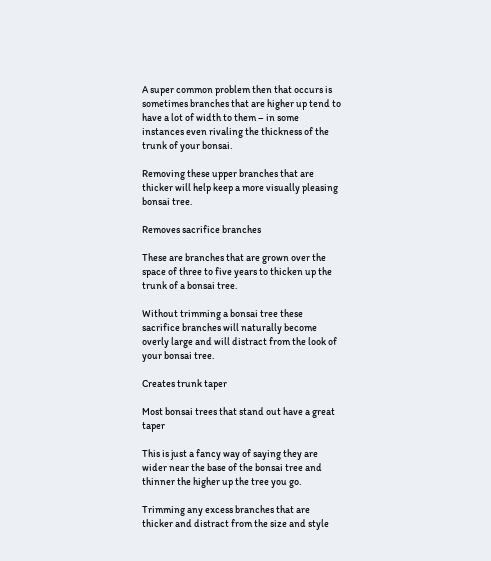A super common problem then that occurs is sometimes branches that are higher up tend to have a lot of width to them – in some instances even rivaling the thickness of the trunk of your bonsai.

Removing these upper branches that are thicker will help keep a more visually pleasing bonsai tree.

Removes sacrifice branches

These are branches that are grown over the space of three to five years to thicken up the trunk of a bonsai tree.

Without trimming a bonsai tree these sacrifice branches will naturally become overly large and will distract from the look of your bonsai tree.

Creates trunk taper

Most bonsai trees that stand out have a great taper

This is just a fancy way of saying they are wider near the base of the bonsai tree and thinner the higher up the tree you go.

Trimming any excess branches that are thicker and distract from the size and style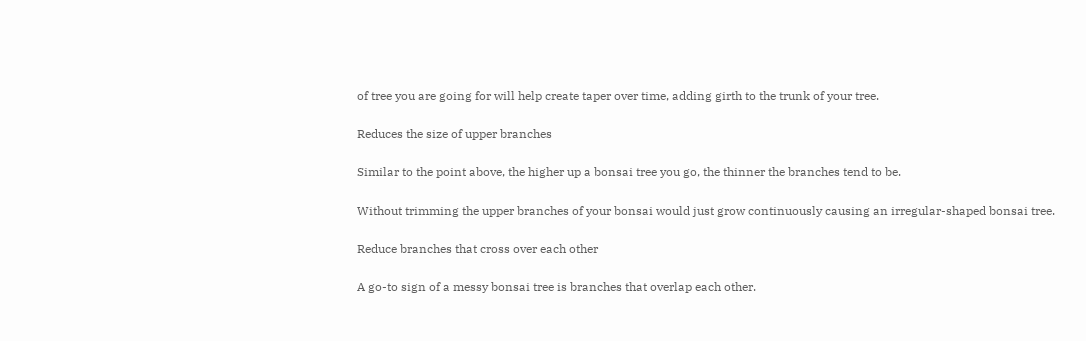of tree you are going for will help create taper over time, adding girth to the trunk of your tree.

Reduces the size of upper branches

Similar to the point above, the higher up a bonsai tree you go, the thinner the branches tend to be.

Without trimming the upper branches of your bonsai would just grow continuously causing an irregular-shaped bonsai tree.

Reduce branches that cross over each other

A go-to sign of a messy bonsai tree is branches that overlap each other.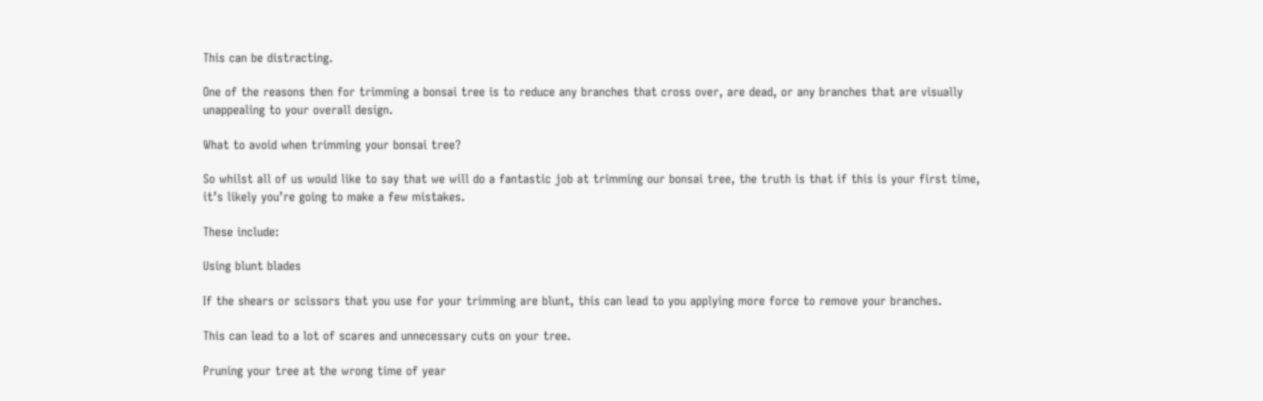This can be distracting.

One of the reasons then for trimming a bonsai tree is to reduce any branches that cross over, are dead, or any branches that are visually unappealing to your overall design.

What to avoid when trimming your bonsai tree?

So whilst all of us would like to say that we will do a fantastic job at trimming our bonsai tree, the truth is that if this is your first time, it’s likely you’re going to make a few mistakes.

These include:

Using blunt blades

If the shears or scissors that you use for your trimming are blunt, this can lead to you applying more force to remove your branches.

This can lead to a lot of scares and unnecessary cuts on your tree.

Pruning your tree at the wrong time of year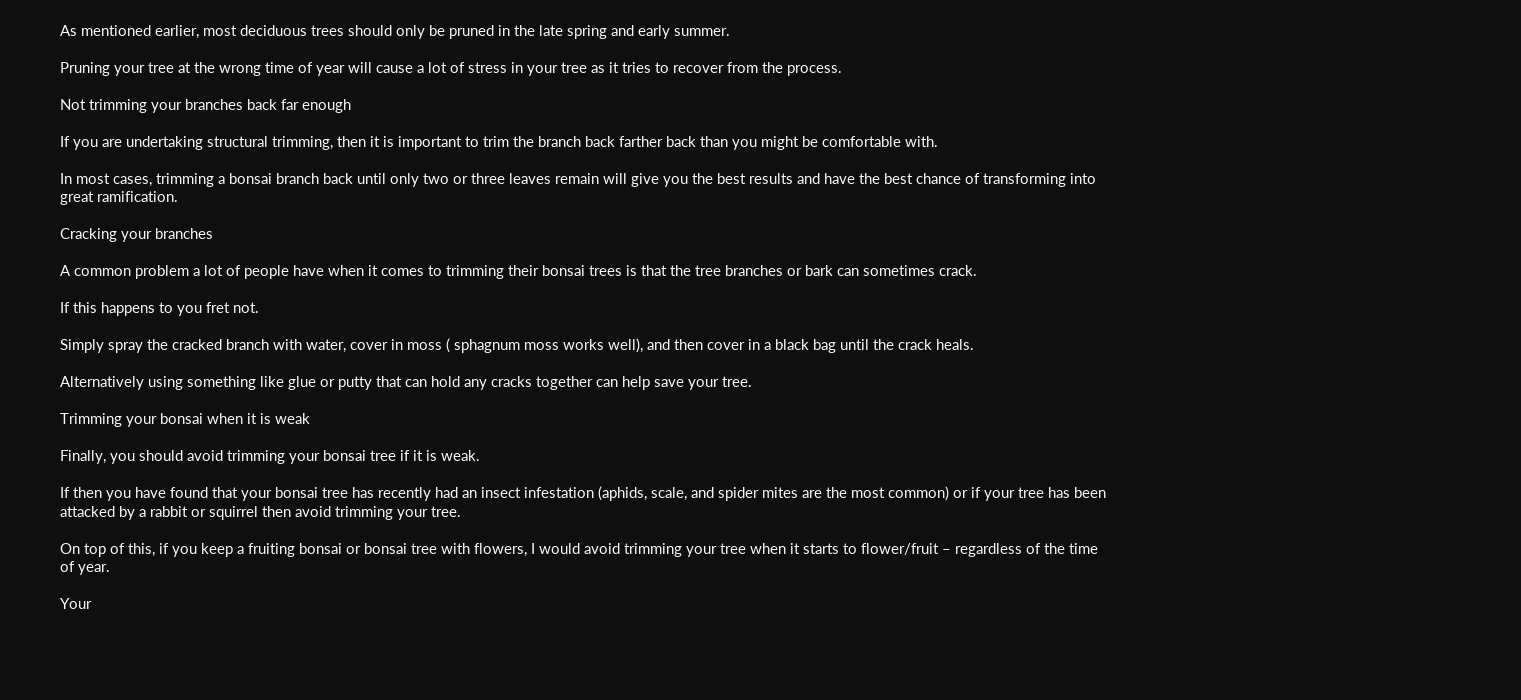As mentioned earlier, most deciduous trees should only be pruned in the late spring and early summer.

Pruning your tree at the wrong time of year will cause a lot of stress in your tree as it tries to recover from the process.

Not trimming your branches back far enough

If you are undertaking structural trimming, then it is important to trim the branch back farther back than you might be comfortable with.

In most cases, trimming a bonsai branch back until only two or three leaves remain will give you the best results and have the best chance of transforming into great ramification.

Cracking your branches

A common problem a lot of people have when it comes to trimming their bonsai trees is that the tree branches or bark can sometimes crack.

If this happens to you fret not.

Simply spray the cracked branch with water, cover in moss ( sphagnum moss works well), and then cover in a black bag until the crack heals.

Alternatively using something like glue or putty that can hold any cracks together can help save your tree.

Trimming your bonsai when it is weak

Finally, you should avoid trimming your bonsai tree if it is weak.

If then you have found that your bonsai tree has recently had an insect infestation (aphids, scale, and spider mites are the most common) or if your tree has been attacked by a rabbit or squirrel then avoid trimming your tree.

On top of this, if you keep a fruiting bonsai or bonsai tree with flowers, I would avoid trimming your tree when it starts to flower/fruit – regardless of the time of year.

Your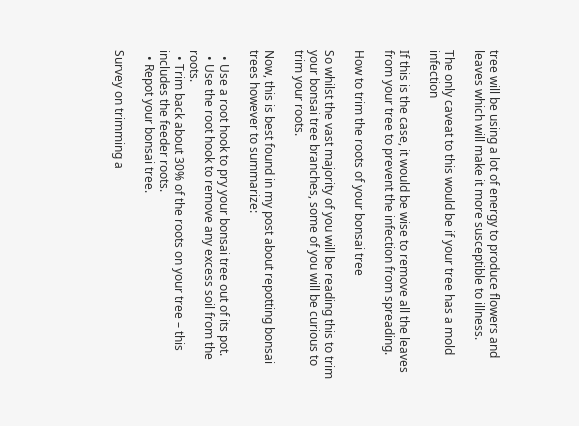tree will be using a lot of energy to produce flowers and leaves which will make it more susceptible to illness.

The only caveat to this would be if your tree has a mold infection

If this is the case, it would be wise to remove all the leaves from your tree to prevent the infection from spreading.

How to trim the roots of your bonsai tree

So whilst the vast majority of you will be reading this to trim your bonsai tree branches, some of you will be curious to trim your roots.

Now, this is best found in my post about repotting bonsai trees however to summarize:

  • Use a root hook to pry your bonsai tree out of its pot.
  • Use the root hook to remove any excess soil from the roots.
  • Trim back about 30% of the roots on your tree – this includes the feeder roots.
  • Repot your bonsai tree.

Survey on trimming a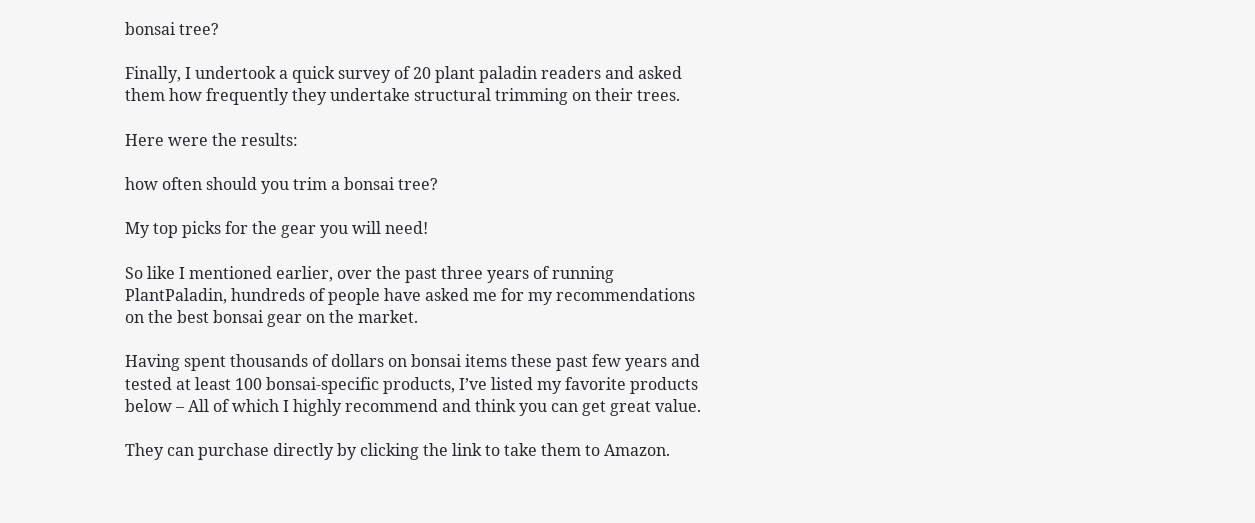bonsai tree?

Finally, I undertook a quick survey of 20 plant paladin readers and asked them how frequently they undertake structural trimming on their trees.

Here were the results:

how often should you trim a bonsai tree?

My top picks for the gear you will need!

So like I mentioned earlier, over the past three years of running PlantPaladin, hundreds of people have asked me for my recommendations on the best bonsai gear on the market.

Having spent thousands of dollars on bonsai items these past few years and tested at least 100 bonsai-specific products, I’ve listed my favorite products below – All of which I highly recommend and think you can get great value.

They can purchase directly by clicking the link to take them to Amazon.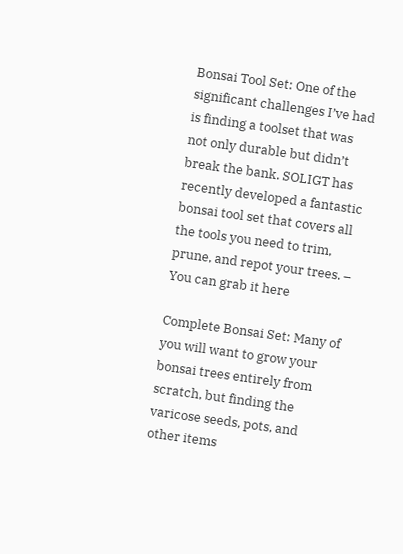Bonsai Tool Set: One of the significant challenges I’ve had is finding a toolset that was not only durable but didn’t break the bank. SOLIGT has recently developed a fantastic bonsai tool set that covers all the tools you need to trim, prune, and repot your trees. – You can grab it here

Complete Bonsai Set: Many of you will want to grow your bonsai trees entirely from scratch, but finding the varicose seeds, pots, and other items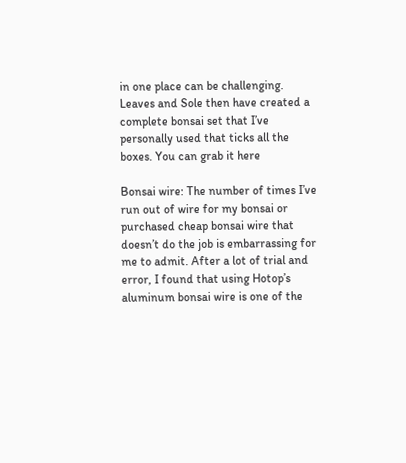in one place can be challenging. Leaves and Sole then have created a complete bonsai set that I’ve personally used that ticks all the boxes. You can grab it here

Bonsai wire: The number of times I’ve run out of wire for my bonsai or purchased cheap bonsai wire that doesn’t do the job is embarrassing for me to admit. After a lot of trial and error, I found that using Hotop’s aluminum bonsai wire is one of the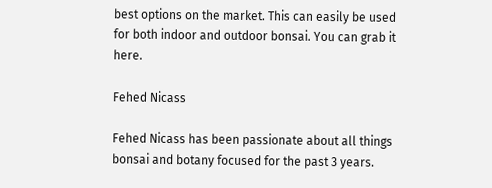best options on the market. This can easily be used for both indoor and outdoor bonsai. You can grab it here.

Fehed Nicass

Fehed Nicass has been passionate about all things bonsai and botany focused for the past 3 years.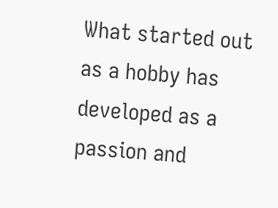What started out as a hobby has developed as a passion and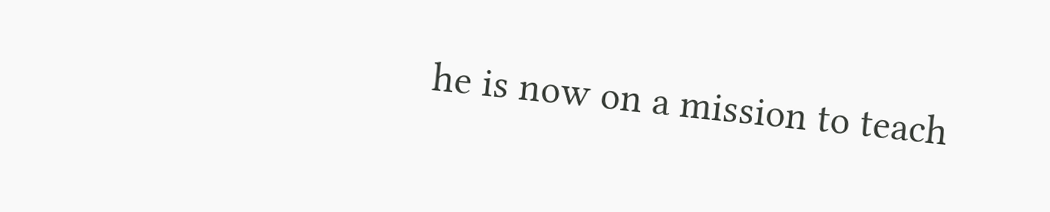he is now on a mission to teach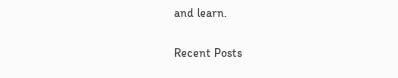and learn.

Recent Posts